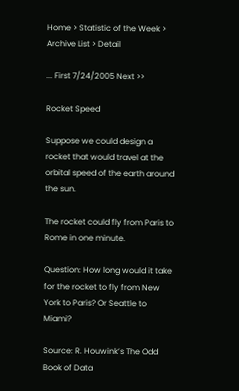Home > Statistic of the Week > Archive List > Detail

... First 7/24/2005 Next >>

Rocket Speed

Suppose we could design a rocket that would travel at the orbital speed of the earth around the sun.

The rocket could fly from Paris to Rome in one minute.

Question: How long would it take for the rocket to fly from New York to Paris? Or Seattle to Miami?

Source: R. Houwink’s The Odd Book of Data